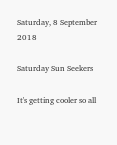Saturday, 8 September 2018

Saturday Sun Seekers

It's getting cooler so all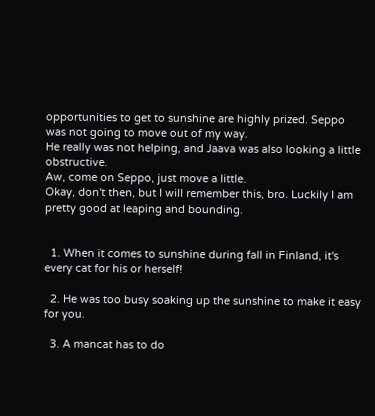opportunities to get to sunshine are highly prized. Seppo was not going to move out of my way.
He really was not helping, and Jaava was also looking a little obstructive.
Aw, come on Seppo, just move a little.
Okay, don't then, but I will remember this, bro. Luckily I am pretty good at leaping and bounding.


  1. When it comes to sunshine during fall in Finland, it's every cat for his or herself!

  2. He was too busy soaking up the sunshine to make it easy for you.

  3. A mancat has to do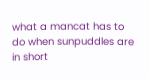what a mancat has to do when sunpuddles are in short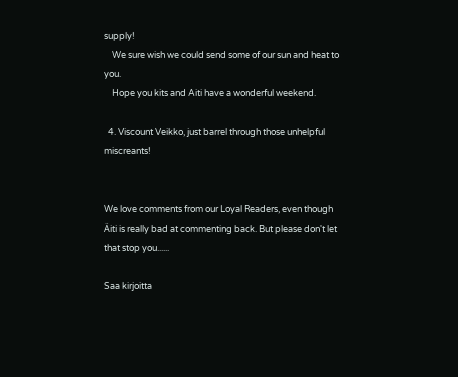supply!
    We sure wish we could send some of our sun and heat to you.
    Hope you kits and Aiti have a wonderful weekend.

  4. Viscount Veikko, just barrel through those unhelpful miscreants!


We love comments from our Loyal Readers, even though Äiti is really bad at commenting back. But please don't let that stop you......

Saa kirjoitta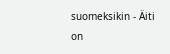suomeksikin - Äiti on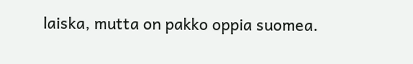laiska, mutta on pakko oppia suomea.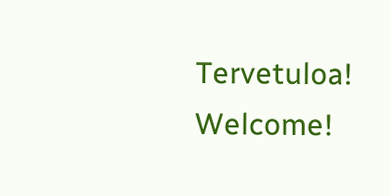Tervetuloa! Welcome!